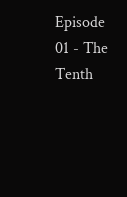Episode 01 - The Tenth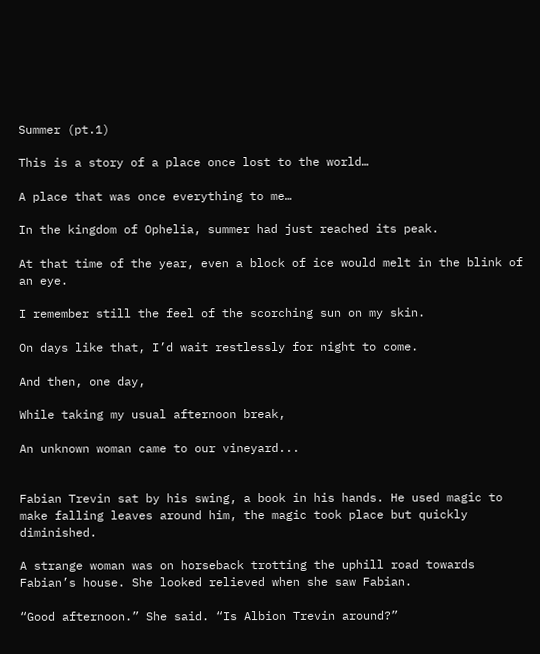Summer (pt.1)

This is a story of a place once lost to the world…

A place that was once everything to me…

In the kingdom of Ophelia, summer had just reached its peak.

At that time of the year, even a block of ice would melt in the blink of an eye.

I remember still the feel of the scorching sun on my skin.

On days like that, I’d wait restlessly for night to come.

And then, one day,

While taking my usual afternoon break,

An unknown woman came to our vineyard...


Fabian Trevin sat by his swing, a book in his hands. He used magic to make falling leaves around him, the magic took place but quickly diminished.

A strange woman was on horseback trotting the uphill road towards Fabian’s house. She looked relieved when she saw Fabian.

“Good afternoon.” She said. “Is Albion Trevin around?”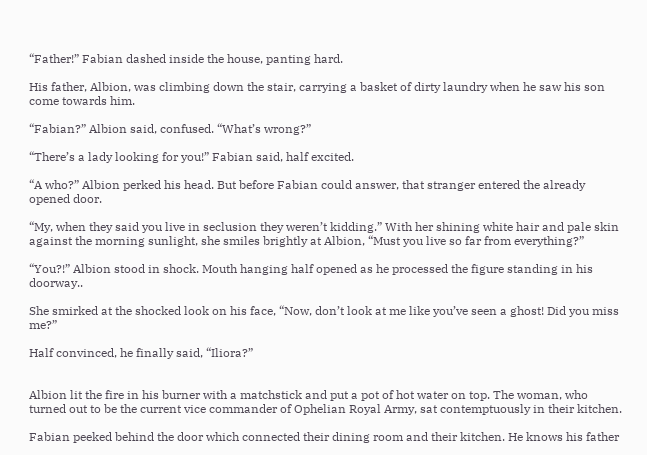“Father!” Fabian dashed inside the house, panting hard.

His father, Albion, was climbing down the stair, carrying a basket of dirty laundry when he saw his son come towards him.

“Fabian?” Albion said, confused. “What’s wrong?”

“There’s a lady looking for you!” Fabian said, half excited.

“A who?” Albion perked his head. But before Fabian could answer, that stranger entered the already opened door.

“My, when they said you live in seclusion they weren’t kidding.” With her shining white hair and pale skin against the morning sunlight, she smiles brightly at Albion, “Must you live so far from everything?”

“You?!” Albion stood in shock. Mouth hanging half opened as he processed the figure standing in his doorway..

She smirked at the shocked look on his face, “Now, don’t look at me like you’ve seen a ghost! Did you miss me?”

Half convinced, he finally said, “Iliora?”


Albion lit the fire in his burner with a matchstick and put a pot of hot water on top. The woman, who turned out to be the current vice commander of Ophelian Royal Army, sat contemptuously in their kitchen.

Fabian peeked behind the door which connected their dining room and their kitchen. He knows his father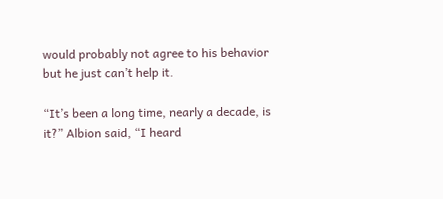would probably not agree to his behavior but he just can’t help it.

“It’s been a long time, nearly a decade, is it?” Albion said, “I heard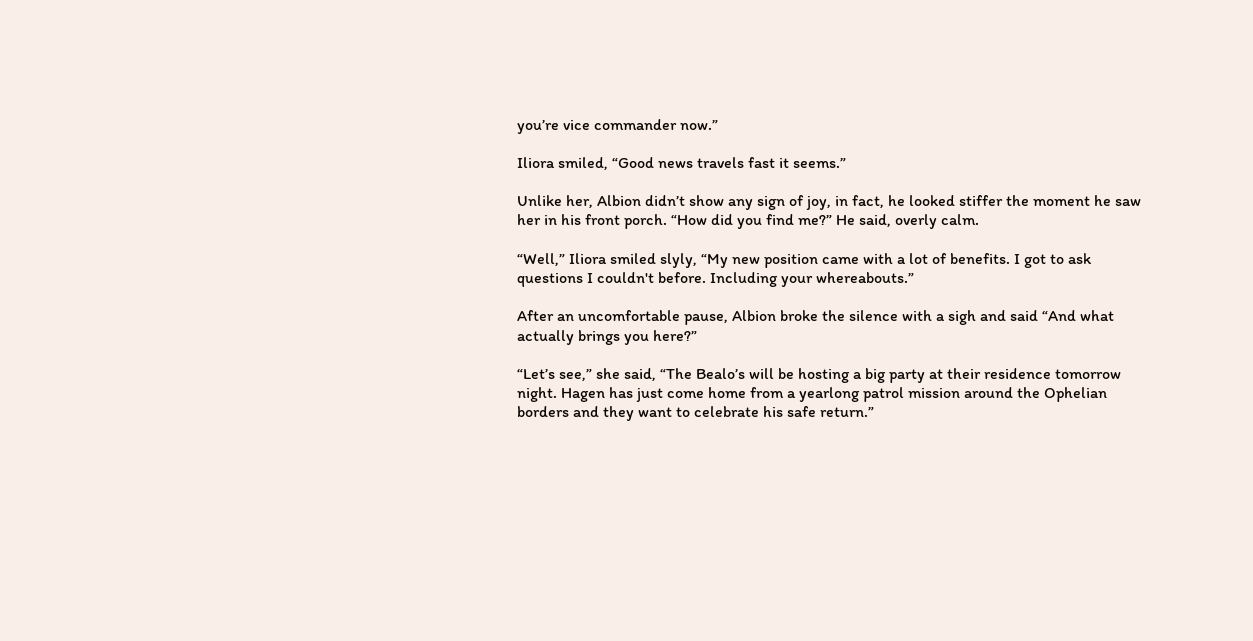you’re vice commander now.”

Iliora smiled, “Good news travels fast it seems.”

Unlike her, Albion didn’t show any sign of joy, in fact, he looked stiffer the moment he saw her in his front porch. “How did you find me?” He said, overly calm.

“Well,” Iliora smiled slyly, “My new position came with a lot of benefits. I got to ask questions I couldn't before. Including your whereabouts.”

After an uncomfortable pause, Albion broke the silence with a sigh and said “And what actually brings you here?”

“Let’s see,” she said, “The Bealo’s will be hosting a big party at their residence tomorrow night. Hagen has just come home from a yearlong patrol mission around the Ophelian borders and they want to celebrate his safe return.”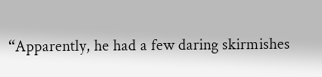“Apparently, he had a few daring skirmishes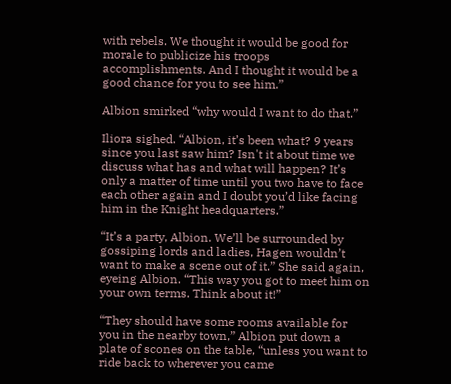with rebels. We thought it would be good for morale to publicize his troops accomplishments. And I thought it would be a good chance for you to see him.”

Albion smirked “why would I want to do that.”

Iliora sighed. “Albion, it’s been what? 9 years since you last saw him? Isn't it about time we discuss what has and what will happen? It’s only a matter of time until you two have to face each other again and I doubt you’d like facing him in the Knight headquarters.”

“It’s a party, Albion. We’ll be surrounded by gossiping lords and ladies, Hagen wouldn’t want to make a scene out of it.” She said again, eyeing Albion. “This way you got to meet him on your own terms. Think about it!”

“They should have some rooms available for you in the nearby town,” Albion put down a plate of scones on the table, “unless you want to ride back to wherever you came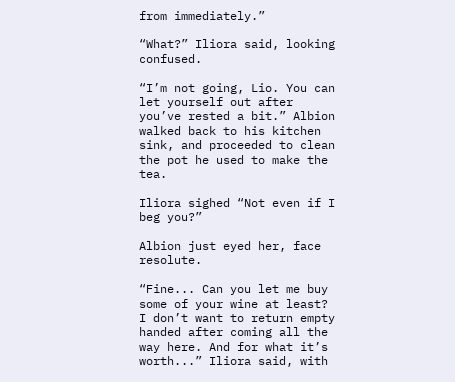from immediately.”

“What?” Iliora said, looking confused.

“I’m not going, Lio. You can let yourself out after you’ve rested a bit.” Albion walked back to his kitchen sink, and proceeded to clean the pot he used to make the tea.

Iliora sighed “Not even if I beg you?”

Albion just eyed her, face resolute.

“Fine... Can you let me buy some of your wine at least? I don’t want to return empty handed after coming all the way here. And for what it’s worth...” Iliora said, with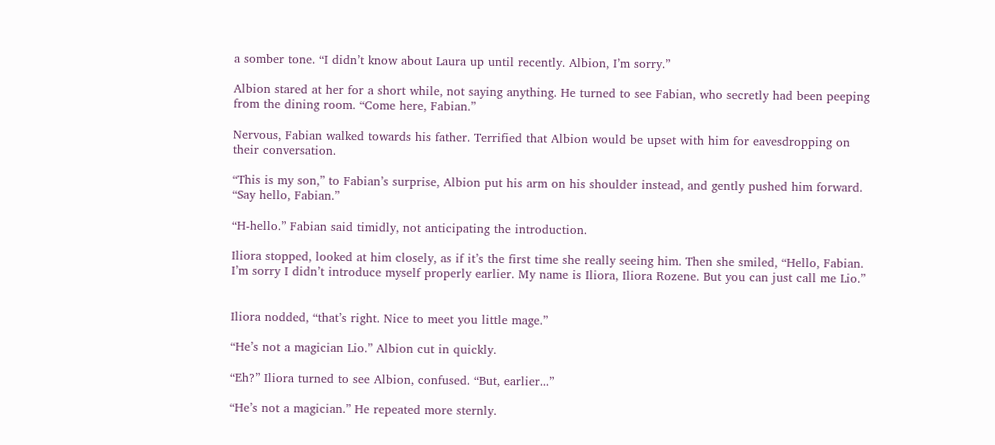a somber tone. “I didn’t know about Laura up until recently. Albion, I’m sorry.”

Albion stared at her for a short while, not saying anything. He turned to see Fabian, who secretly had been peeping from the dining room. “Come here, Fabian.”

Nervous, Fabian walked towards his father. Terrified that Albion would be upset with him for eavesdropping on their conversation.

“This is my son,” to Fabian’s surprise, Albion put his arm on his shoulder instead, and gently pushed him forward. “Say hello, Fabian.”

“H-hello.” Fabian said timidly, not anticipating the introduction.

Iliora stopped, looked at him closely, as if it’s the first time she really seeing him. Then she smiled, “Hello, Fabian. I’m sorry I didn’t introduce myself properly earlier. My name is Iliora, Iliora Rozene. But you can just call me Lio.”


Iliora nodded, “that’s right. Nice to meet you little mage.”

“He’s not a magician Lio.” Albion cut in quickly.

“Eh?” Iliora turned to see Albion, confused. “But, earlier...”

“He’s not a magician.” He repeated more sternly.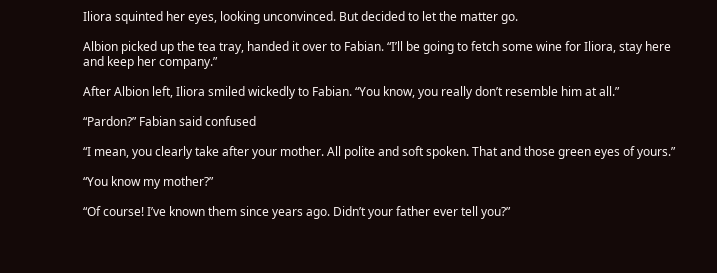Iliora squinted her eyes, looking unconvinced. But decided to let the matter go.

Albion picked up the tea tray, handed it over to Fabian. “I’ll be going to fetch some wine for Iliora, stay here and keep her company.”

After Albion left, Iliora smiled wickedly to Fabian. “You know, you really don’t resemble him at all.”

“Pardon?” Fabian said confused

“I mean, you clearly take after your mother. All polite and soft spoken. That and those green eyes of yours.”

“You know my mother?”

“Of course! I’ve known them since years ago. Didn’t your father ever tell you?”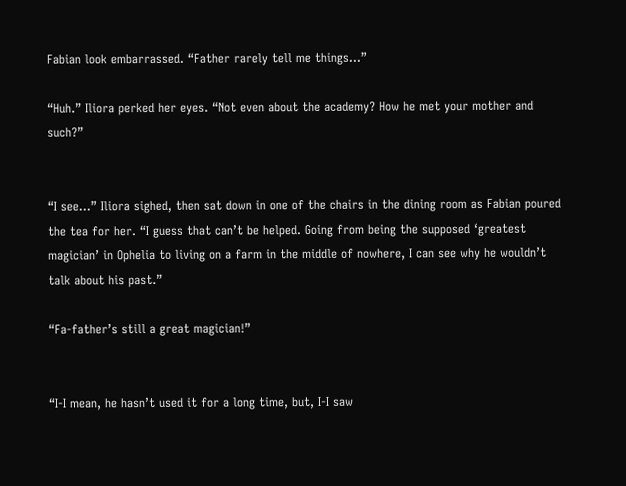Fabian look embarrassed. “Father rarely tell me things...”

“Huh.” Iliora perked her eyes. “Not even about the academy? How he met your mother and such?”


“I see...” Iliora sighed, then sat down in one of the chairs in the dining room as Fabian poured the tea for her. “I guess that can’t be helped. Going from being the supposed ‘greatest magician’ in Ophelia to living on a farm in the middle of nowhere, I can see why he wouldn’t talk about his past.”

“Fa-father’s still a great magician!”


“I-I mean, he hasn’t used it for a long time, but, I-I saw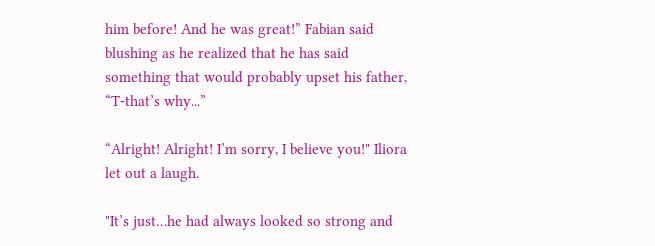him before! And he was great!” Fabian said blushing as he realized that he has said something that would probably upset his father, “T-that’s why...”

“Alright! Alright! I’m sorry, I believe you!" Iliora let out a laugh.

"It’s just…he had always looked so strong and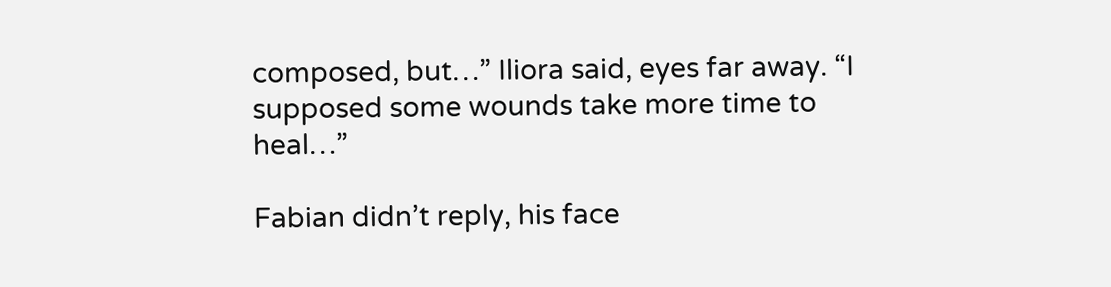composed, but…” Iliora said, eyes far away. “I supposed some wounds take more time to heal…”

Fabian didn’t reply, his face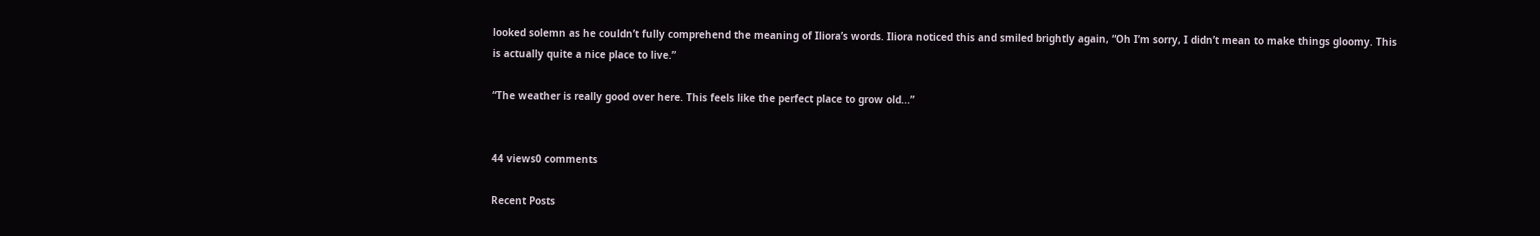looked solemn as he couldn’t fully comprehend the meaning of Iliora’s words. Iliora noticed this and smiled brightly again, “Oh I’m sorry, I didn’t mean to make things gloomy. This is actually quite a nice place to live.”

“The weather is really good over here. This feels like the perfect place to grow old...”


44 views0 comments

Recent Posts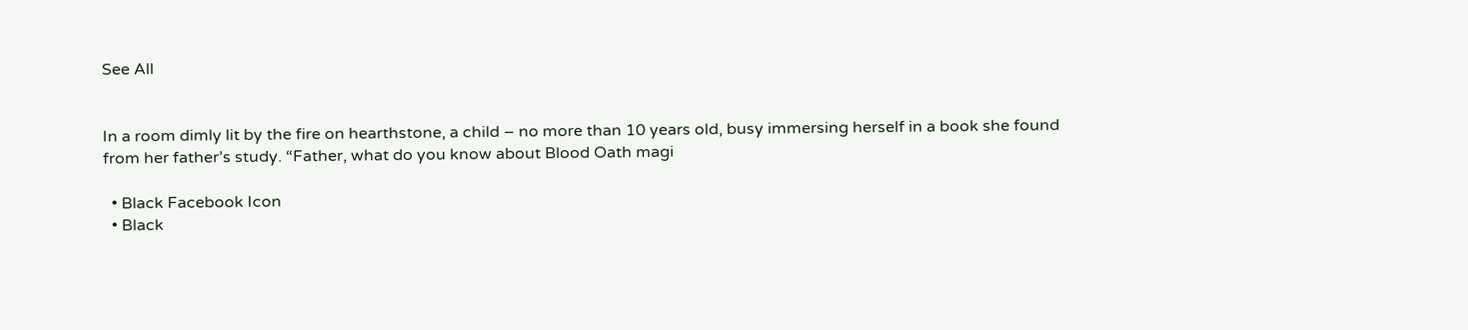See All


In a room dimly lit by the fire on hearthstone, a child – no more than 10 years old, busy immersing herself in a book she found from her father’s study. “Father, what do you know about Blood Oath magi

  • Black Facebook Icon
  • Black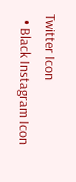Twitter Icon
  • Black Instagram Icon